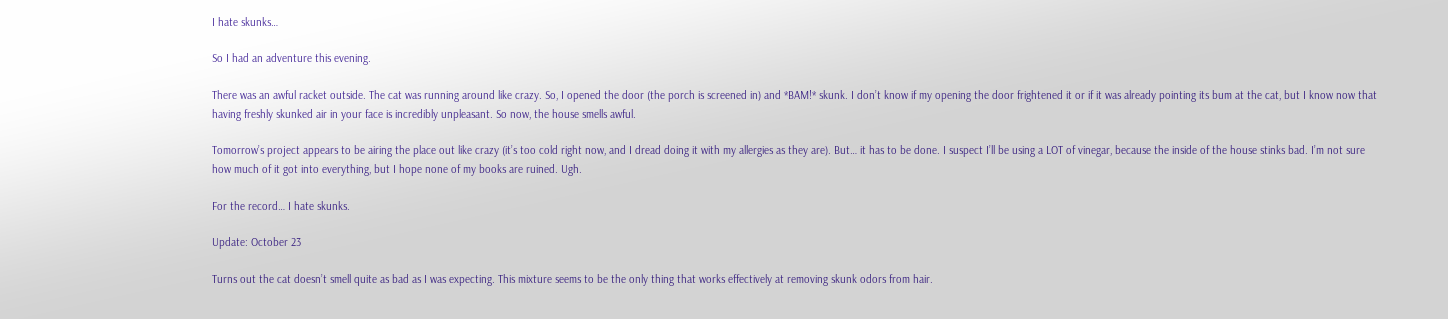I hate skunks…

So I had an adventure this evening.

There was an awful racket outside. The cat was running around like crazy. So, I opened the door (the porch is screened in) and *BAM!* skunk. I don’t know if my opening the door frightened it or if it was already pointing its bum at the cat, but I know now that having freshly skunked air in your face is incredibly unpleasant. So now, the house smells awful.

Tomorrow’s project appears to be airing the place out like crazy (it’s too cold right now, and I dread doing it with my allergies as they are). But… it has to be done. I suspect I’ll be using a LOT of vinegar, because the inside of the house stinks bad. I’m not sure how much of it got into everything, but I hope none of my books are ruined. Ugh.

For the record… I hate skunks.

Update: October 23

Turns out the cat doesn’t smell quite as bad as I was expecting. This mixture seems to be the only thing that works effectively at removing skunk odors from hair.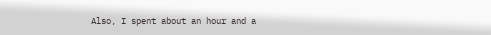Also, I spent about an hour and a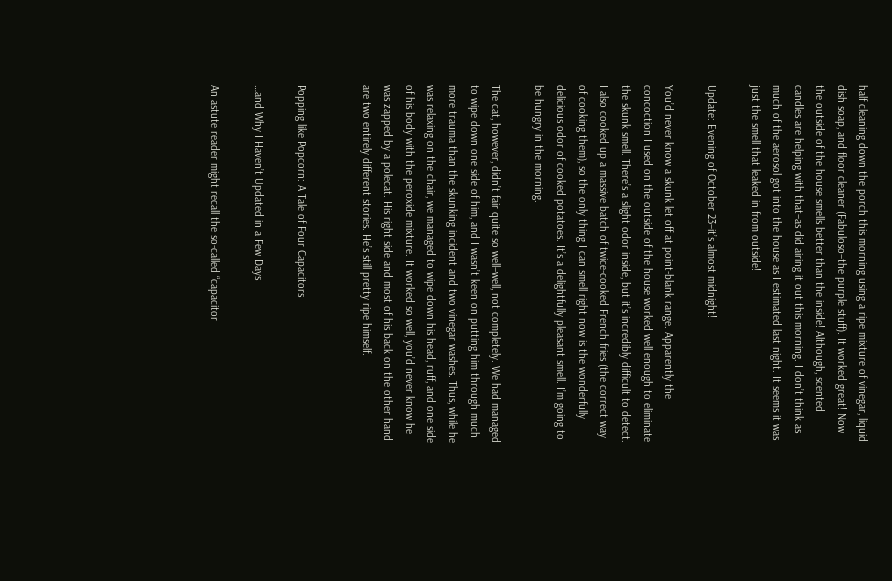half cleaning down the porch this morning using a ripe mixture of vinegar, liquid dish soap, and floor cleaner (Fabuloso–the purple stuff). It worked great! Now the outside of the house smells better than the inside! Although, scented candles are helping with that–as did airing it out this morning. I don’t think as much of the aerosol got into the house as I estimated last night. It seems it was just the smell that leaked in from outside!

Update: Evening of October 23–it’s almost midnight!

You’d never know a skunk let off at point-blank range. Apparently the concoction I used on the outside of the house worked well enough to eliminate the skunk smell. There’s a slight odor inside, but it’s incredibly difficult to detect. I also cooked up a massive batch of twice-cooked French fries (the correct way of cooking them), so the only thing I can smell right now is the wonderfully delicious odor of cooked potatoes. It’s a delightfully pleasant smell. I’m going to be hungry in the morning.

The cat, however, didn’t fair quite so well–well, not completely. We had managed to wipe down one side of him, and I wasn’t keen on putting him through much more trauma than the skunking incident and two vinegar washes. Thus, while he was relaxing on the chair, we managed to wipe down his head, ruff, and one side of his body with the peroxide mixture. It worked so well, you’d never know he was zapped by a polecat. His right side and most of his back on the other hand are two entirely different stories. He’s still pretty ripe himself.


Popping like Popcorn: A Tale of Four Capacitors

…and Why I Haven’t Updated in a Few Days

An astute reader might recall the so-called “capacitor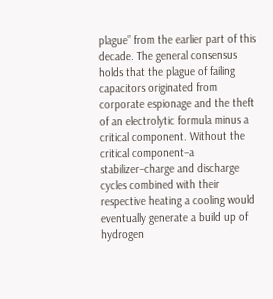plague” from the earlier part of this decade. The general consensus holds that the plague of failing capacitors originated from corporate espionage and the theft of an electrolytic formula minus a critical component. Without the critical component–a stabilizer–charge and discharge cycles combined with their respective heating a cooling would eventually generate a build up of hydrogen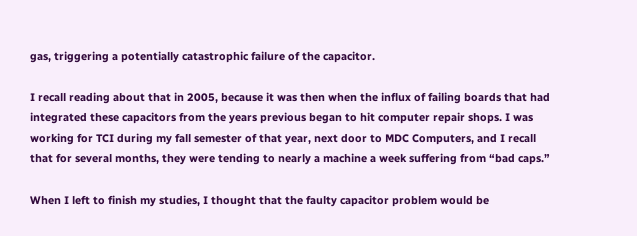gas, triggering a potentially catastrophic failure of the capacitor.

I recall reading about that in 2005, because it was then when the influx of failing boards that had integrated these capacitors from the years previous began to hit computer repair shops. I was working for TCI during my fall semester of that year, next door to MDC Computers, and I recall that for several months, they were tending to nearly a machine a week suffering from “bad caps.”

When I left to finish my studies, I thought that the faulty capacitor problem would be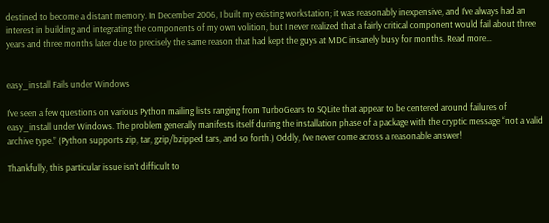destined to become a distant memory. In December 2006, I built my existing workstation; it was reasonably inexpensive, and I’ve always had an interest in building and integrating the components of my own volition, but I never realized that a fairly critical component would fail about three years and three months later due to precisely the same reason that had kept the guys at MDC insanely busy for months. Read more…


easy_install Fails under Windows

I’ve seen a few questions on various Python mailing lists ranging from TurboGears to SQLite that appear to be centered around failures of easy_install under Windows. The problem generally manifests itself during the installation phase of a package with the cryptic message “not a valid archive type.” (Python supports zip, tar, gzip/bzipped tars, and so forth.) Oddly, I’ve never come across a reasonable answer!

Thankfully, this particular issue isn’t difficult to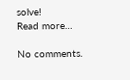solve!
Read more…

No comments.